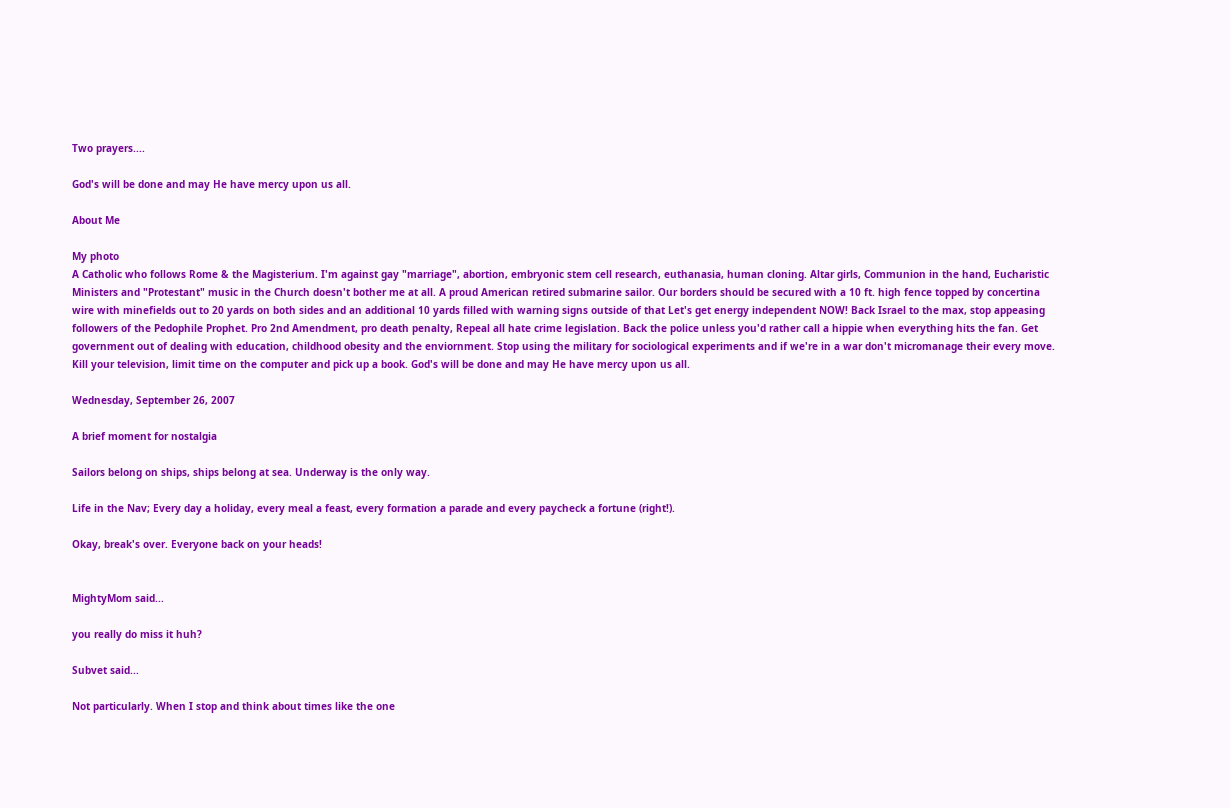Two prayers....

God's will be done and may He have mercy upon us all.

About Me

My photo
A Catholic who follows Rome & the Magisterium. I'm against gay "marriage", abortion, embryonic stem cell research, euthanasia, human cloning. Altar girls, Communion in the hand, Eucharistic Ministers and "Protestant" music in the Church doesn't bother me at all. A proud American retired submarine sailor. Our borders should be secured with a 10 ft. high fence topped by concertina wire with minefields out to 20 yards on both sides and an additional 10 yards filled with warning signs outside of that Let's get energy independent NOW! Back Israel to the max, stop appeasing followers of the Pedophile Prophet. Pro 2nd Amendment, pro death penalty, Repeal all hate crime legislation. Back the police unless you'd rather call a hippie when everything hits the fan. Get government out of dealing with education, childhood obesity and the enviornment. Stop using the military for sociological experiments and if we're in a war don't micromanage their every move. Kill your television, limit time on the computer and pick up a book. God's will be done and may He have mercy upon us all.

Wednesday, September 26, 2007

A brief moment for nostalgia

Sailors belong on ships, ships belong at sea. Underway is the only way.

Life in the Nav; Every day a holiday, every meal a feast, every formation a parade and every paycheck a fortune (right!).

Okay, break's over. Everyone back on your heads!


MightyMom said...

you really do miss it huh?

Subvet said...

Not particularly. When I stop and think about times like the one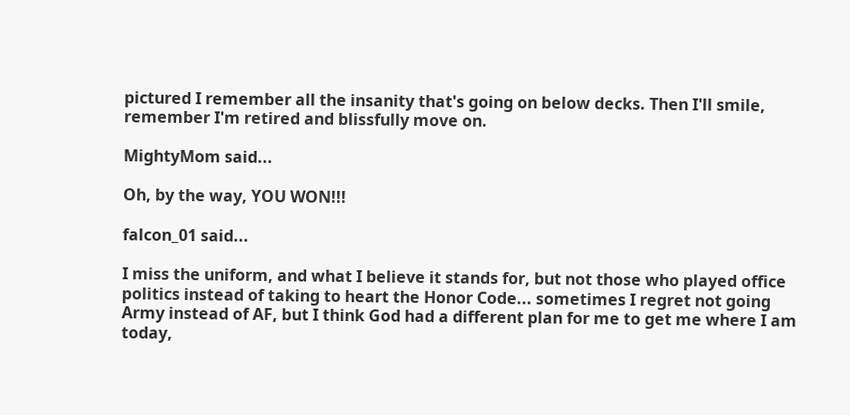pictured I remember all the insanity that's going on below decks. Then I'll smile, remember I'm retired and blissfully move on.

MightyMom said...

Oh, by the way, YOU WON!!!

falcon_01 said...

I miss the uniform, and what I believe it stands for, but not those who played office politics instead of taking to heart the Honor Code... sometimes I regret not going Army instead of AF, but I think God had a different plan for me to get me where I am today,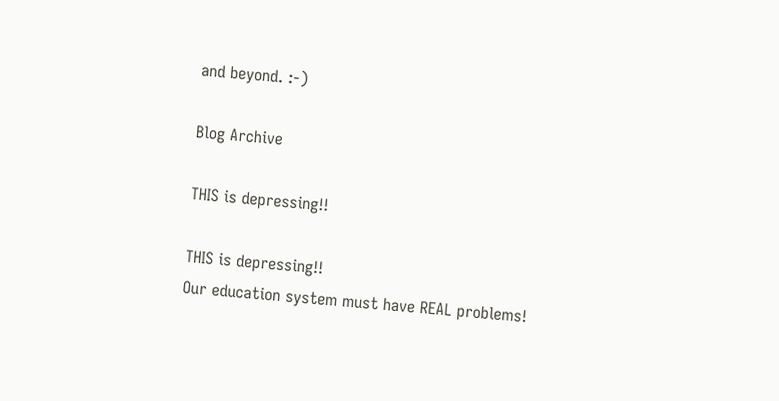and beyond. :-)

Blog Archive

THIS is depressing!!

THIS is depressing!!
Our education system must have REAL problems!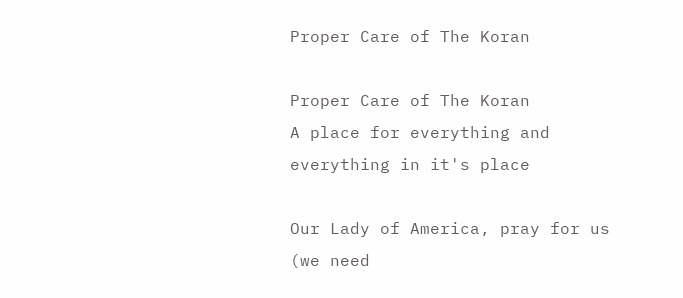Proper Care of The Koran

Proper Care of The Koran
A place for everything and everything in it's place

Our Lady of America, pray for us (we need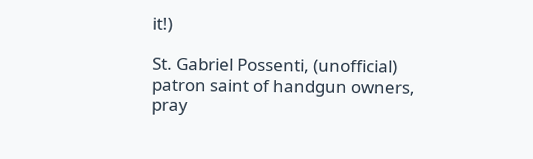it!)

St. Gabriel Possenti, (unofficial) patron saint of handgun owners, pray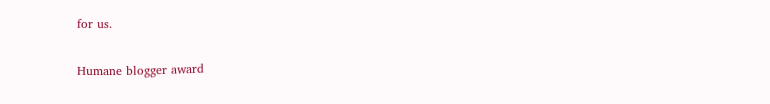for us.

Humane blogger award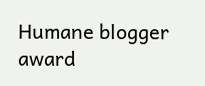Humane blogger award